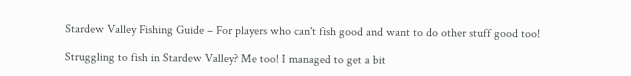Stardew Valley Fishing Guide – For players who can't fish good and want to do other stuff good too!

Struggling to fish in Stardew Valley? Me too! I managed to get a bit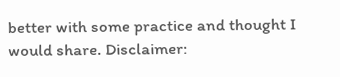better with some practice and thought I would share. Disclaimer: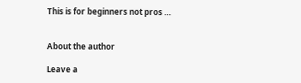This is for beginners not pros …


About the author

Leave a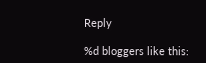Reply

%d bloggers like this: